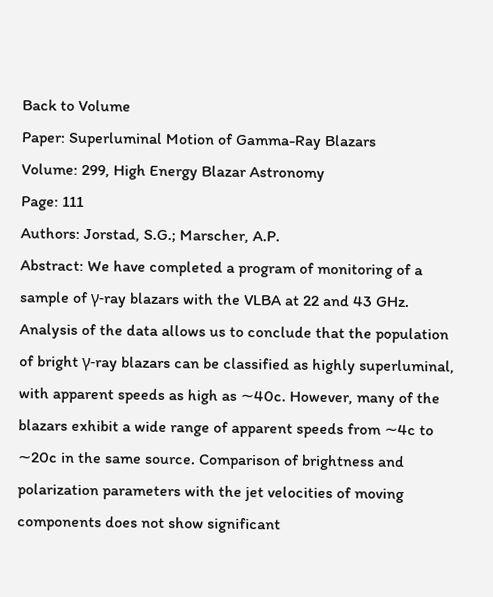Back to Volume
Paper: Superluminal Motion of Gamma-Ray Blazars
Volume: 299, High Energy Blazar Astronomy
Page: 111
Authors: Jorstad, S.G.; Marscher, A.P.
Abstract: We have completed a program of monitoring of a sample of γ-ray blazars with the VLBA at 22 and 43 GHz. Analysis of the data allows us to conclude that the population of bright γ-ray blazars can be classified as highly superluminal, with apparent speeds as high as ∼40c. However, many of the blazars exhibit a wide range of apparent speeds from ∼4c to ∼20c in the same source. Comparison of brightness and polarization parameters with the jet velocities of moving components does not show significant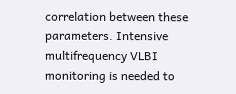correlation between these parameters. Intensive multifrequency VLBI monitoring is needed to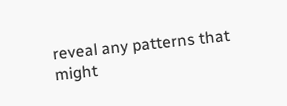reveal any patterns that might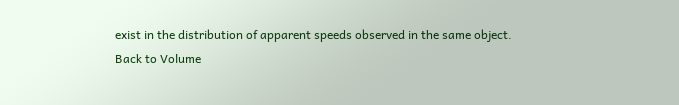exist in the distribution of apparent speeds observed in the same object.
Back to Volume